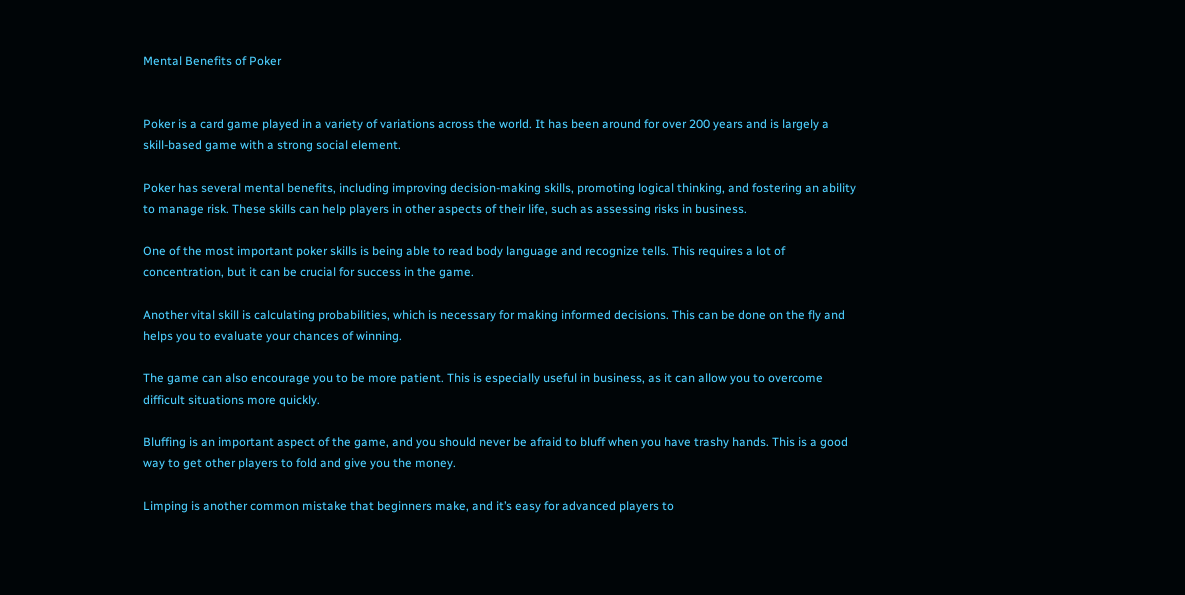Mental Benefits of Poker


Poker is a card game played in a variety of variations across the world. It has been around for over 200 years and is largely a skill-based game with a strong social element.

Poker has several mental benefits, including improving decision-making skills, promoting logical thinking, and fostering an ability to manage risk. These skills can help players in other aspects of their life, such as assessing risks in business.

One of the most important poker skills is being able to read body language and recognize tells. This requires a lot of concentration, but it can be crucial for success in the game.

Another vital skill is calculating probabilities, which is necessary for making informed decisions. This can be done on the fly and helps you to evaluate your chances of winning.

The game can also encourage you to be more patient. This is especially useful in business, as it can allow you to overcome difficult situations more quickly.

Bluffing is an important aspect of the game, and you should never be afraid to bluff when you have trashy hands. This is a good way to get other players to fold and give you the money.

Limping is another common mistake that beginners make, and it’s easy for advanced players to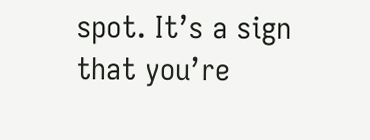spot. It’s a sign that you’re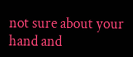not sure about your hand and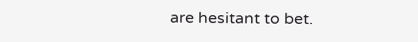are hesitant to bet.